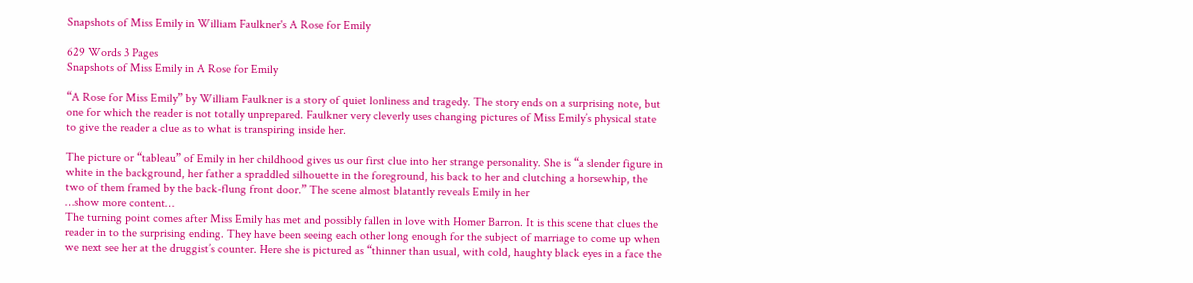Snapshots of Miss Emily in William Faulkner's A Rose for Emily

629 Words 3 Pages
Snapshots of Miss Emily in A Rose for Emily

“A Rose for Miss Emily” by William Faulkner is a story of quiet lonliness and tragedy. The story ends on a surprising note, but one for which the reader is not totally unprepared. Faulkner very cleverly uses changing pictures of Miss Emily’s physical state to give the reader a clue as to what is transpiring inside her.

The picture or “tableau” of Emily in her childhood gives us our first clue into her strange personality. She is “a slender figure in white in the background, her father a spraddled silhouette in the foreground, his back to her and clutching a horsewhip, the two of them framed by the back-flung front door.” The scene almost blatantly reveals Emily in her
…show more content…
The turning point comes after Miss Emily has met and possibly fallen in love with Homer Barron. It is this scene that clues the reader in to the surprising ending. They have been seeing each other long enough for the subject of marriage to come up when we next see her at the druggist’s counter. Here she is pictured as “thinner than usual, with cold, haughty black eyes in a face the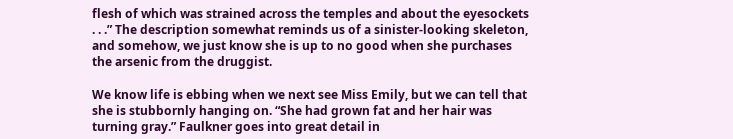flesh of which was strained across the temples and about the eyesockets . . .” The description somewhat reminds us of a sinister-looking skeleton, and somehow, we just know she is up to no good when she purchases the arsenic from the druggist.

We know life is ebbing when we next see Miss Emily, but we can tell that she is stubbornly hanging on. “She had grown fat and her hair was turning gray.” Faulkner goes into great detail in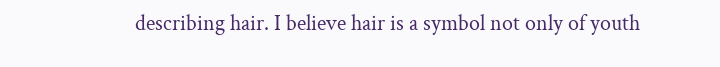describing hair. I believe hair is a symbol not only of youth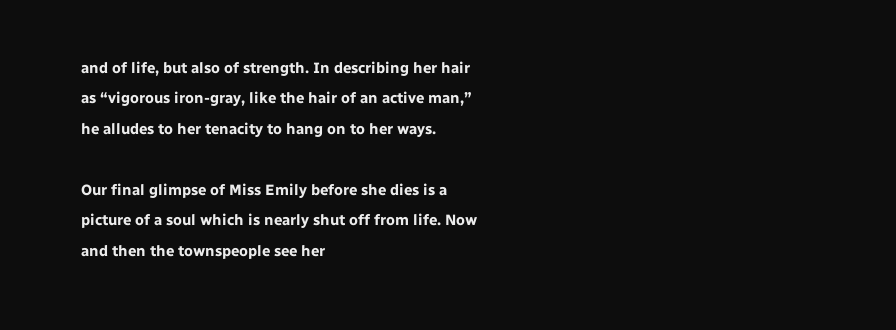and of life, but also of strength. In describing her hair as “vigorous iron-gray, like the hair of an active man,” he alludes to her tenacity to hang on to her ways.

Our final glimpse of Miss Emily before she dies is a picture of a soul which is nearly shut off from life. Now and then the townspeople see her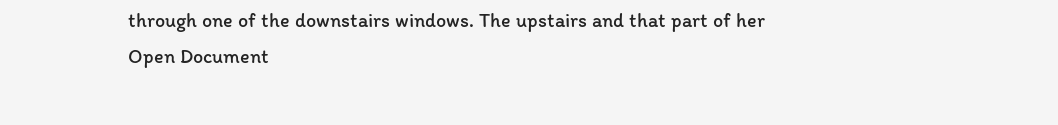through one of the downstairs windows. The upstairs and that part of her
Open Document